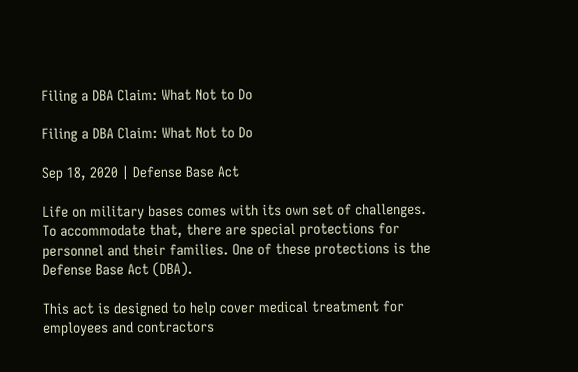Filing a DBA Claim: What Not to Do

Filing a DBA Claim: What Not to Do

Sep 18, 2020 | Defense Base Act

Life on military bases comes with its own set of challenges. To accommodate that, there are special protections for personnel and their families. One of these protections is the Defense Base Act (DBA).

This act is designed to help cover medical treatment for employees and contractors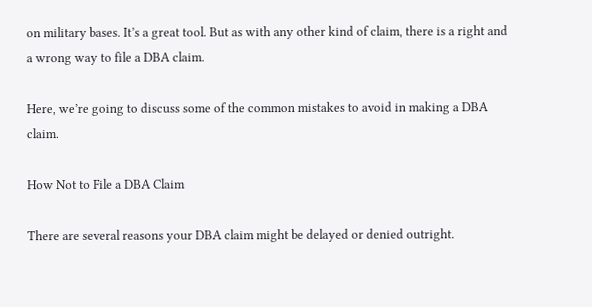on military bases. It’s a great tool. But as with any other kind of claim, there is a right and a wrong way to file a DBA claim.

Here, we’re going to discuss some of the common mistakes to avoid in making a DBA claim.

How Not to File a DBA Claim

There are several reasons your DBA claim might be delayed or denied outright.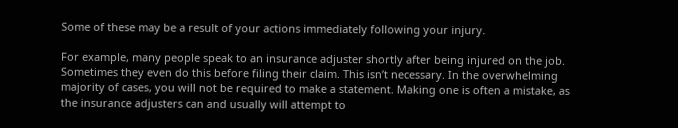Some of these may be a result of your actions immediately following your injury.

For example, many people speak to an insurance adjuster shortly after being injured on the job. Sometimes they even do this before filing their claim. This isn’t necessary. In the overwhelming majority of cases, you will not be required to make a statement. Making one is often a mistake, as the insurance adjusters can and usually will attempt to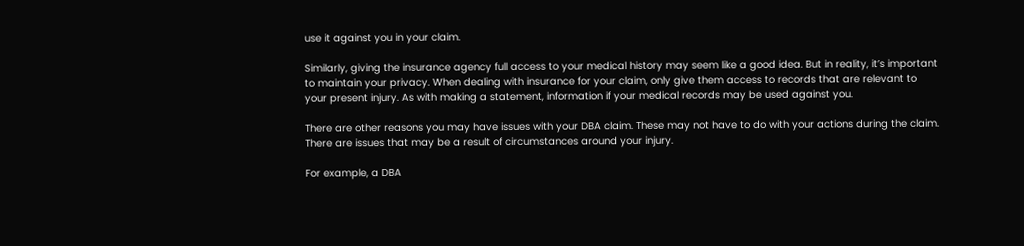use it against you in your claim.

Similarly, giving the insurance agency full access to your medical history may seem like a good idea. But in reality, it’s important to maintain your privacy. When dealing with insurance for your claim, only give them access to records that are relevant to your present injury. As with making a statement, information if your medical records may be used against you.

There are other reasons you may have issues with your DBA claim. These may not have to do with your actions during the claim. There are issues that may be a result of circumstances around your injury.

For example, a DBA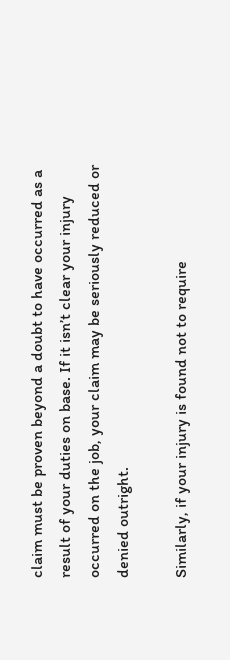claim must be proven beyond a doubt to have occurred as a result of your duties on base. If it isn’t clear your injury occurred on the job, your claim may be seriously reduced or denied outright.

Similarly, if your injury is found not to require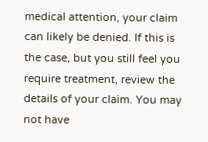medical attention, your claim can likely be denied. If this is the case, but you still feel you require treatment, review the details of your claim. You may not have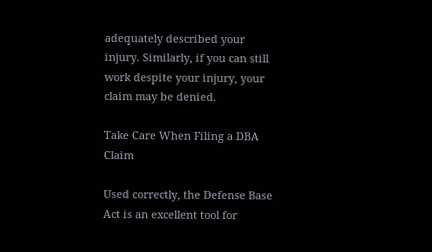adequately described your injury. Similarly, if you can still work despite your injury, your claim may be denied.

Take Care When Filing a DBA Claim

Used correctly, the Defense Base Act is an excellent tool for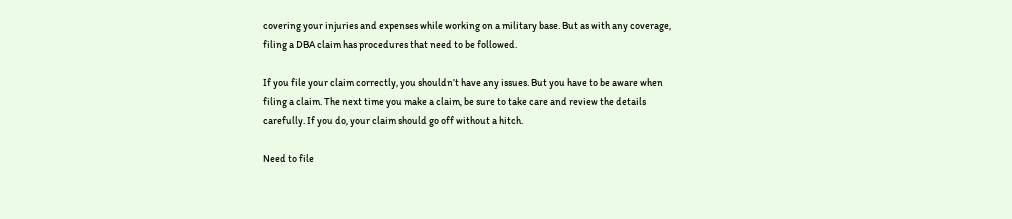covering your injuries and expenses while working on a military base. But as with any coverage, filing a DBA claim has procedures that need to be followed.

If you file your claim correctly, you shouldn’t have any issues. But you have to be aware when filing a claim. The next time you make a claim, be sure to take care and review the details carefully. If you do, your claim should go off without a hitch.

Need to file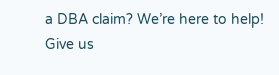a DBA claim? We’re here to help! Give us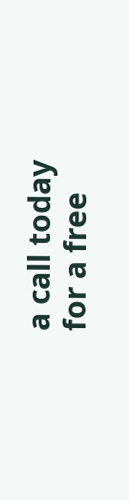a call today for a free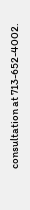consultation at 713-652-4002.